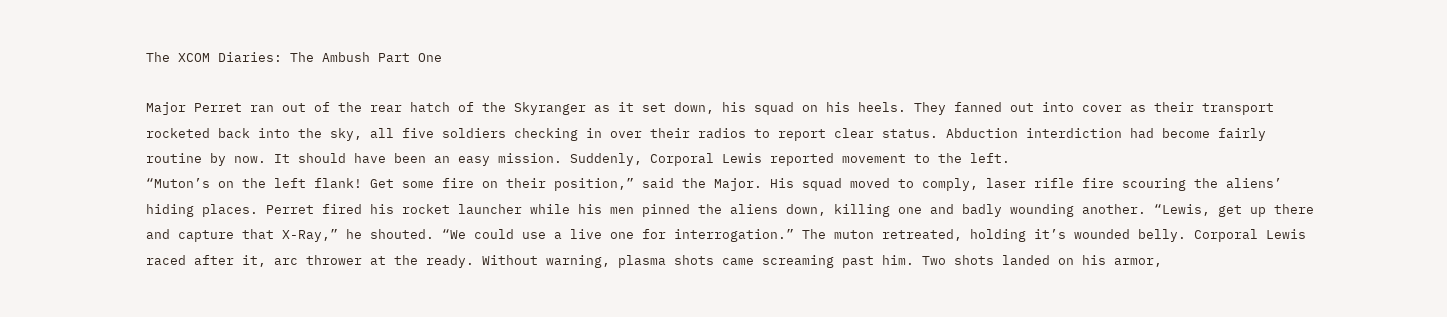The XCOM Diaries: The Ambush Part One

Major Perret ran out of the rear hatch of the Skyranger as it set down, his squad on his heels. They fanned out into cover as their transport rocketed back into the sky, all five soldiers checking in over their radios to report clear status. Abduction interdiction had become fairly routine by now. It should have been an easy mission. Suddenly, Corporal Lewis reported movement to the left.
“Muton’s on the left flank! Get some fire on their position,” said the Major. His squad moved to comply, laser rifle fire scouring the aliens’ hiding places. Perret fired his rocket launcher while his men pinned the aliens down, killing one and badly wounding another. “Lewis, get up there and capture that X-Ray,” he shouted. “We could use a live one for interrogation.” The muton retreated, holding it’s wounded belly. Corporal Lewis raced after it, arc thrower at the ready. Without warning, plasma shots came screaming past him. Two shots landed on his armor,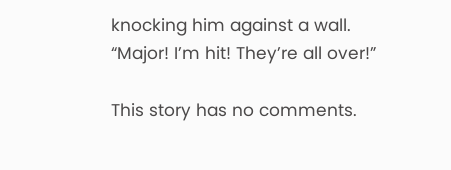knocking him against a wall.
“Major! I’m hit! They’re all over!”

This story has no comments.